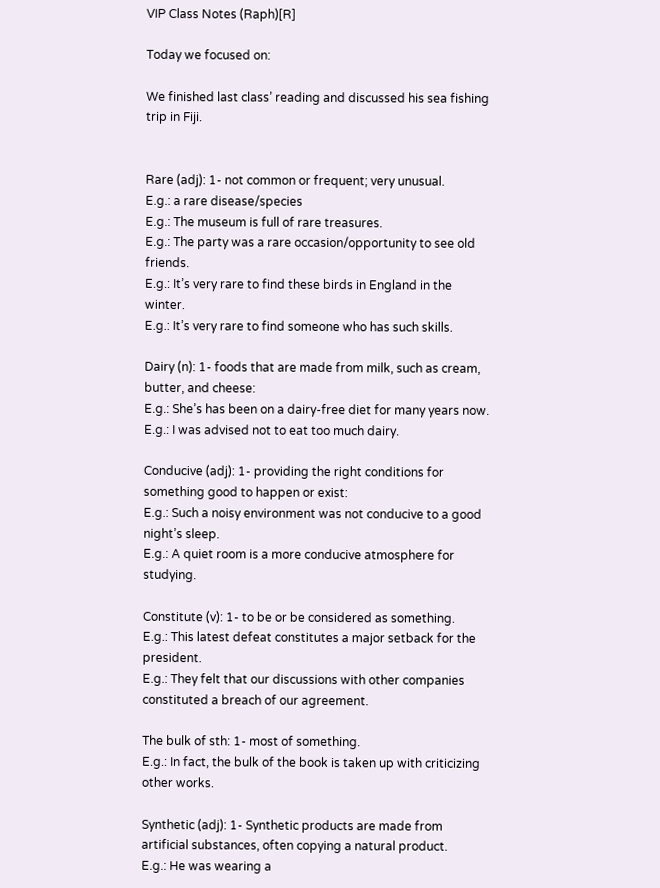VIP Class Notes (Raph)[R]

Today we focused on:

We finished last class’ reading and discussed his sea fishing trip in Fiji.


Rare (adj): 1- not common or frequent; very unusual.
E.g.: a rare disease/species
E.g.: The museum is full of rare treasures.
E.g.: The party was a rare occasion/opportunity to see old friends.
E.g.: It’s very rare to find these birds in England in the winter.
E.g.: It’s very rare to find someone who has such skills.

Dairy (n): 1- foods that are made from milk, such as cream, butter, and cheese:
E.g.: She’s has been on a dairy-free diet for many years now.
E.g.: I was advised not to eat too much dairy.

Conducive (adj): 1- providing the right conditions for something good to happen or exist:
E.g.: Such a noisy environment was not conducive to a good night’s sleep.
E.g.: A quiet room is a more conducive atmosphere for studying.

Constitute (v): 1- to be or be considered as something.
E.g.: This latest defeat constitutes a major setback for the president.
E.g.: They felt that our discussions with other companies constituted a breach of our agreement.

The bulk of sth: 1- most of something.
E.g.: In fact, the bulk of the book is taken up with criticizing other works.

Synthetic (adj): 1- Synthetic products are made from artificial substances, often copying a natural product.
E.g.: He was wearing a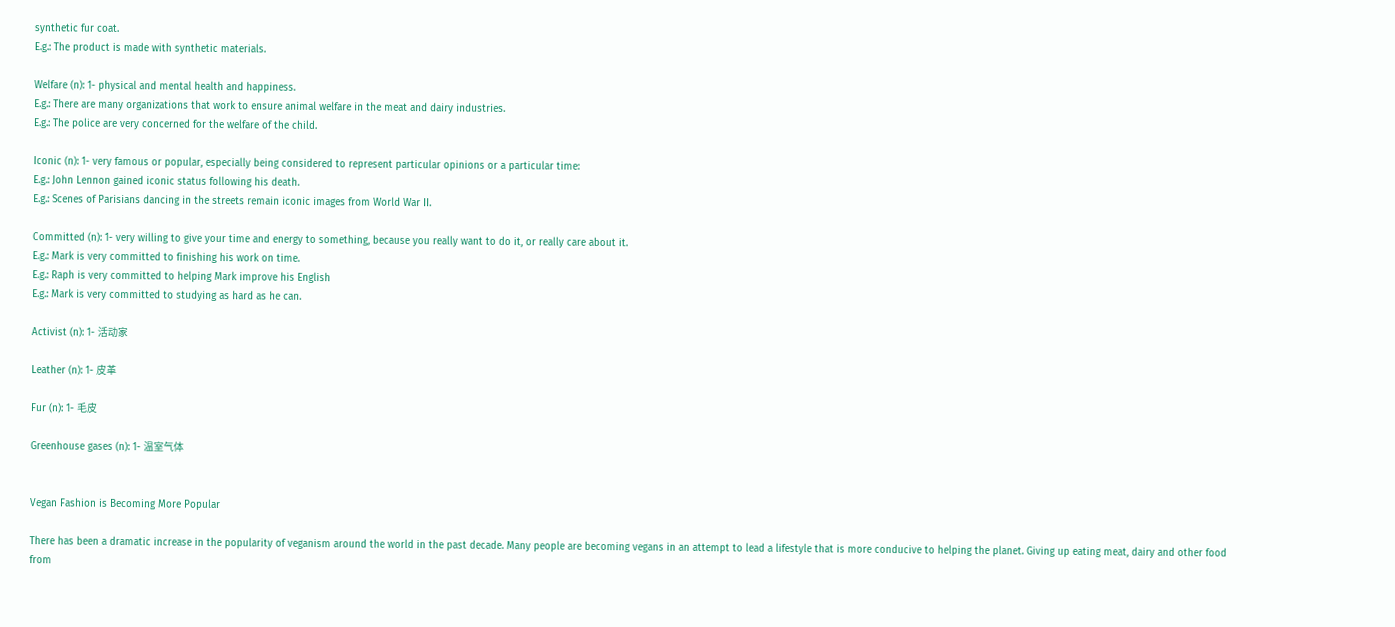synthetic fur coat.
E.g.: The product is made with synthetic materials.

Welfare (n): 1- physical and mental health and happiness.
E.g.: There are many organizations that work to ensure animal welfare in the meat and dairy industries.
E.g.: The police are very concerned for the welfare of the child.

Iconic (n): 1- very famous or popular, especially being considered to represent particular opinions or a particular time:
E.g.: John Lennon gained iconic status following his death.
E.g.: Scenes of Parisians dancing in the streets remain iconic images from World War II.

Committed (n): 1- very willing to give your time and energy to something, because you really want to do it, or really care about it.
E.g.: Mark is very committed to finishing his work on time.
E.g.: Raph is very committed to helping Mark improve his English
E.g.: Mark is very committed to studying as hard as he can.

Activist (n): 1- 活动家

Leather (n): 1- 皮革

Fur (n): 1- 毛皮

Greenhouse gases (n): 1- 温室气体


Vegan Fashion is Becoming More Popular

There has been a dramatic increase in the popularity of veganism around the world in the past decade. Many people are becoming vegans in an attempt to lead a lifestyle that is more conducive to helping the planet. Giving up eating meat, dairy and other food from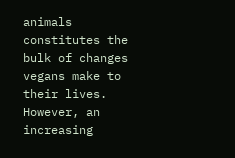animals constitutes the bulk of changes vegans make to their lives. However, an increasing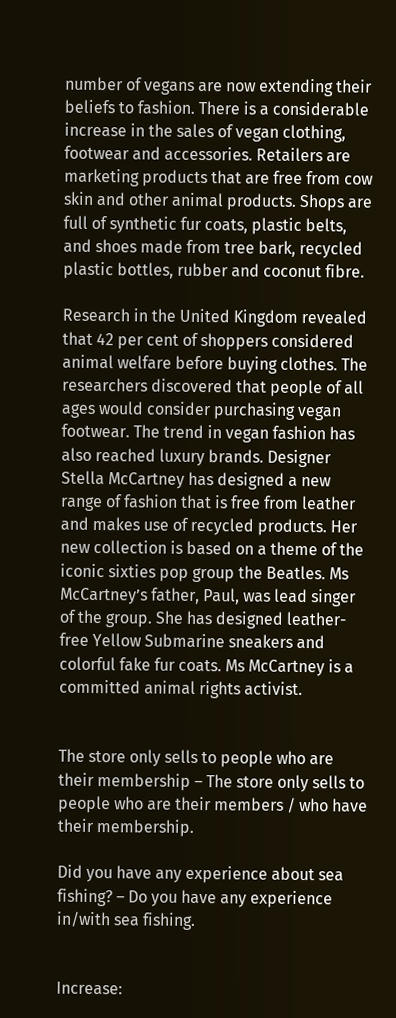number of vegans are now extending their beliefs to fashion. There is a considerable increase in the sales of vegan clothing, footwear and accessories. Retailers are marketing products that are free from cow skin and other animal products. Shops are full of synthetic fur coats, plastic belts, and shoes made from tree bark, recycled plastic bottles, rubber and coconut fibre.

Research in the United Kingdom revealed that 42 per cent of shoppers considered animal welfare before buying clothes. The researchers discovered that people of all ages would consider purchasing vegan footwear. The trend in vegan fashion has also reached luxury brands. Designer Stella McCartney has designed a new range of fashion that is free from leather and makes use of recycled products. Her new collection is based on a theme of the iconic sixties pop group the Beatles. Ms McCartney’s father, Paul, was lead singer of the group. She has designed leather-free Yellow Submarine sneakers and colorful fake fur coats. Ms McCartney is a committed animal rights activist.


The store only sells to people who are their membership – The store only sells to people who are their members / who have their membership.

Did you have any experience about sea fishing? – Do you have any experience in/with sea fishing.


Increase: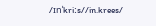/ɪnˈkriːs//in.krees/